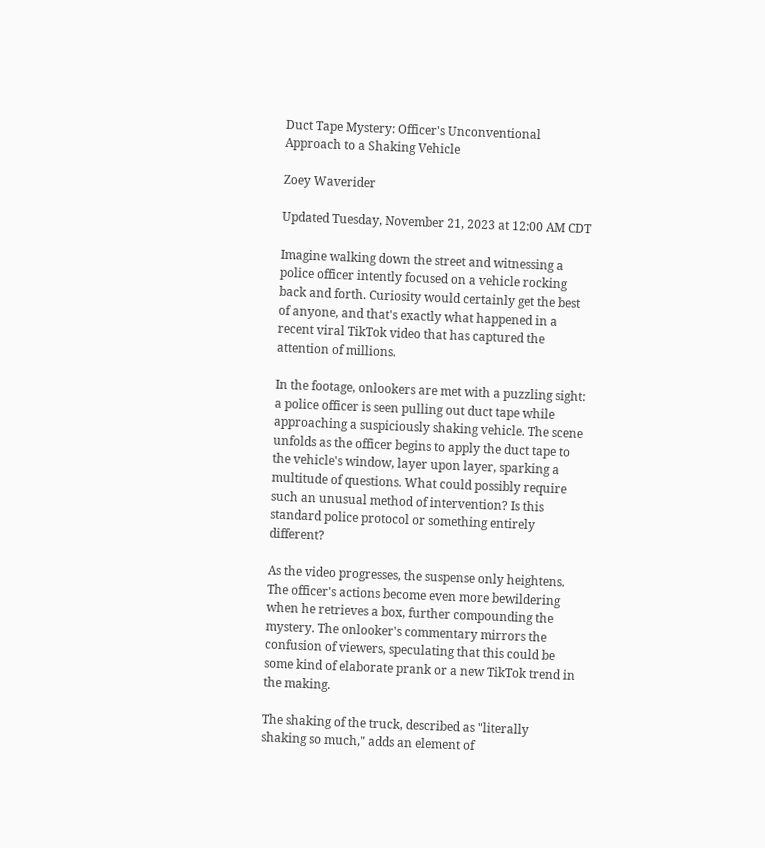Duct Tape Mystery: Officer's Unconventional Approach to a Shaking Vehicle

Zoey Waverider

Updated Tuesday, November 21, 2023 at 12:00 AM CDT

Imagine walking down the street and witnessing a police officer intently focused on a vehicle rocking back and forth. Curiosity would certainly get the best of anyone, and that's exactly what happened in a recent viral TikTok video that has captured the attention of millions.

In the footage, onlookers are met with a puzzling sight: a police officer is seen pulling out duct tape while approaching a suspiciously shaking vehicle. The scene unfolds as the officer begins to apply the duct tape to the vehicle's window, layer upon layer, sparking a multitude of questions. What could possibly require such an unusual method of intervention? Is this standard police protocol or something entirely different?

As the video progresses, the suspense only heightens. The officer's actions become even more bewildering when he retrieves a box, further compounding the mystery. The onlooker's commentary mirrors the confusion of viewers, speculating that this could be some kind of elaborate prank or a new TikTok trend in the making.

The shaking of the truck, described as "literally shaking so much," adds an element of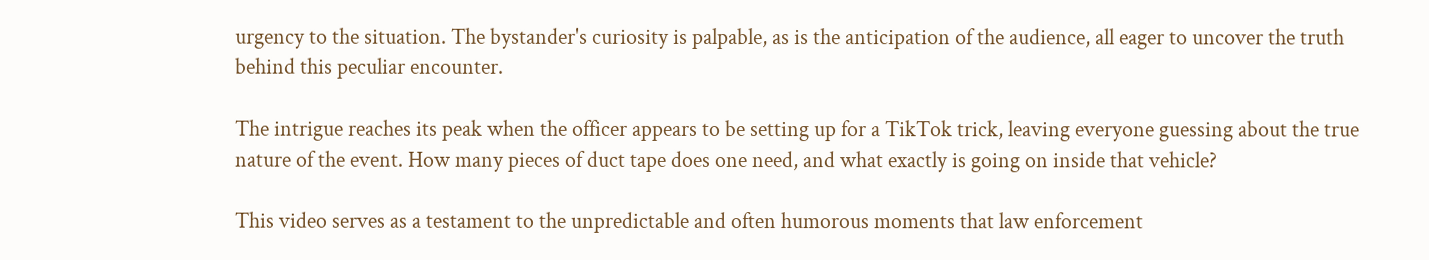urgency to the situation. The bystander's curiosity is palpable, as is the anticipation of the audience, all eager to uncover the truth behind this peculiar encounter.

The intrigue reaches its peak when the officer appears to be setting up for a TikTok trick, leaving everyone guessing about the true nature of the event. How many pieces of duct tape does one need, and what exactly is going on inside that vehicle?

This video serves as a testament to the unpredictable and often humorous moments that law enforcement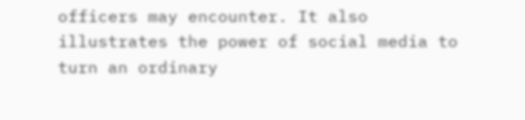officers may encounter. It also illustrates the power of social media to turn an ordinary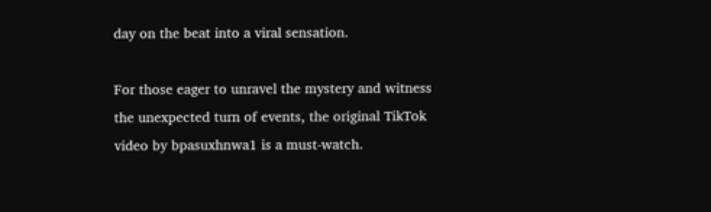day on the beat into a viral sensation.

For those eager to unravel the mystery and witness the unexpected turn of events, the original TikTok video by bpasuxhnwa1 is a must-watch.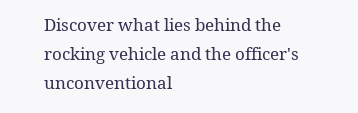Discover what lies behind the rocking vehicle and the officer's unconventional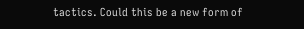tactics. Could this be a new form of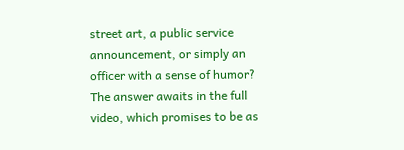street art, a public service announcement, or simply an officer with a sense of humor? The answer awaits in the full video, which promises to be as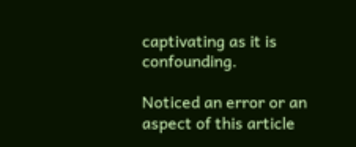captivating as it is confounding.

Noticed an error or an aspect of this article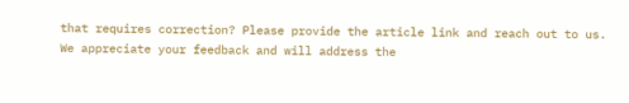that requires correction? Please provide the article link and reach out to us. We appreciate your feedback and will address the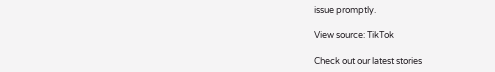issue promptly.

View source: TikTok

Check out our latest stories